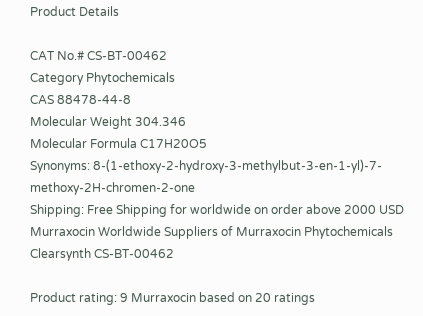Product Details

CAT No.# CS-BT-00462
Category Phytochemicals
CAS 88478-44-8
Molecular Weight 304.346
Molecular Formula C17H20O5
Synonyms: 8-(1-ethoxy-2-hydroxy-3-methylbut-3-en-1-yl)-7-methoxy-2H-chromen-2-one
Shipping: Free Shipping for worldwide on order above 2000 USD
Murraxocin Worldwide Suppliers of Murraxocin Phytochemicals Clearsynth CS-BT-00462

Product rating: 9 Murraxocin based on 20 ratings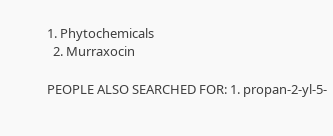1. Phytochemicals
  2. Murraxocin

PEOPLE ALSO SEARCHED FOR: 1. propan-2-yl-5-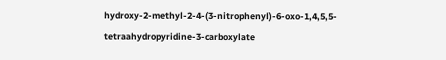hydroxy-2-methyl-2-4-(3-nitrophenyl)-6-oxo-1,4,5,5-tetraahydropyridine-3-carboxylate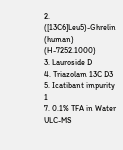2. ([13C6]Leu5)-Ghrelin (human) (H-7252.1000)
3. Lauroside D
4. Triazolam 13C D3
5. Icatibant impurity 1
7. 0.1% TFA in Water ULC-MS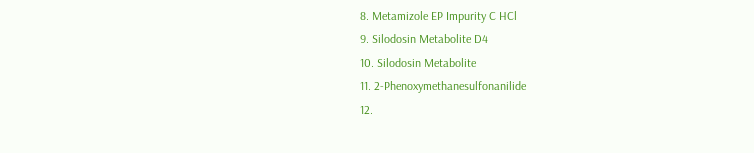8. Metamizole EP Impurity C HCl
9. Silodosin Metabolite D4
10. Silodosin Metabolite
11. 2-Phenoxymethanesulfonanilide
12.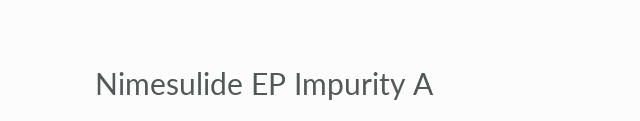Nimesulide EP Impurity A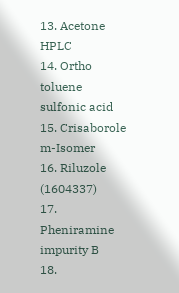13. Acetone HPLC
14. Ortho toluene sulfonic acid
15. Crisaborole m-Isomer
16. Riluzole (1604337)
17. Pheniramine impurity B
18.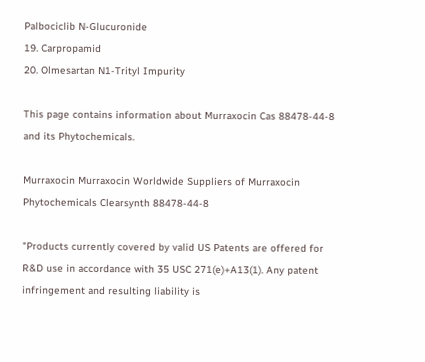Palbociclib N-Glucuronide
19. Carpropamid
20. Olmesartan N1-Trityl Impurity

This page contains information about Murraxocin Cas 88478-44-8 and its Phytochemicals.

Murraxocin Murraxocin Worldwide Suppliers of Murraxocin Phytochemicals Clearsynth 88478-44-8

"Products currently covered by valid US Patents are offered for R&D use in accordance with 35 USC 271(e)+A13(1). Any patent infringement and resulting liability is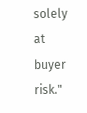solely at buyer risk."